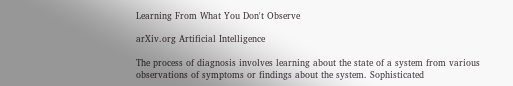Learning From What You Don't Observe

arXiv.org Artificial Intelligence

The process of diagnosis involves learning about the state of a system from various observations of symptoms or findings about the system. Sophisticated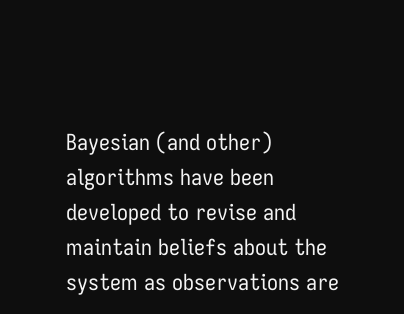Bayesian (and other) algorithms have been developed to revise and maintain beliefs about the system as observations are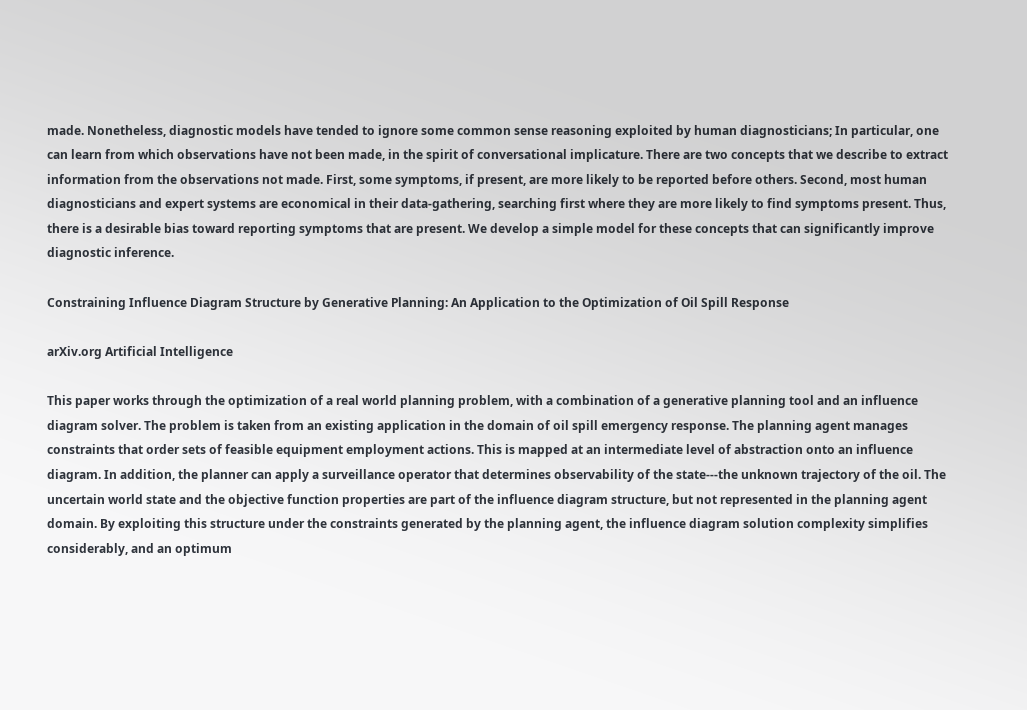made. Nonetheless, diagnostic models have tended to ignore some common sense reasoning exploited by human diagnosticians; In particular, one can learn from which observations have not been made, in the spirit of conversational implicature. There are two concepts that we describe to extract information from the observations not made. First, some symptoms, if present, are more likely to be reported before others. Second, most human diagnosticians and expert systems are economical in their data-gathering, searching first where they are more likely to find symptoms present. Thus, there is a desirable bias toward reporting symptoms that are present. We develop a simple model for these concepts that can significantly improve diagnostic inference.

Constraining Influence Diagram Structure by Generative Planning: An Application to the Optimization of Oil Spill Response

arXiv.org Artificial Intelligence

This paper works through the optimization of a real world planning problem, with a combination of a generative planning tool and an influence diagram solver. The problem is taken from an existing application in the domain of oil spill emergency response. The planning agent manages constraints that order sets of feasible equipment employment actions. This is mapped at an intermediate level of abstraction onto an influence diagram. In addition, the planner can apply a surveillance operator that determines observability of the state---the unknown trajectory of the oil. The uncertain world state and the objective function properties are part of the influence diagram structure, but not represented in the planning agent domain. By exploiting this structure under the constraints generated by the planning agent, the influence diagram solution complexity simplifies considerably, and an optimum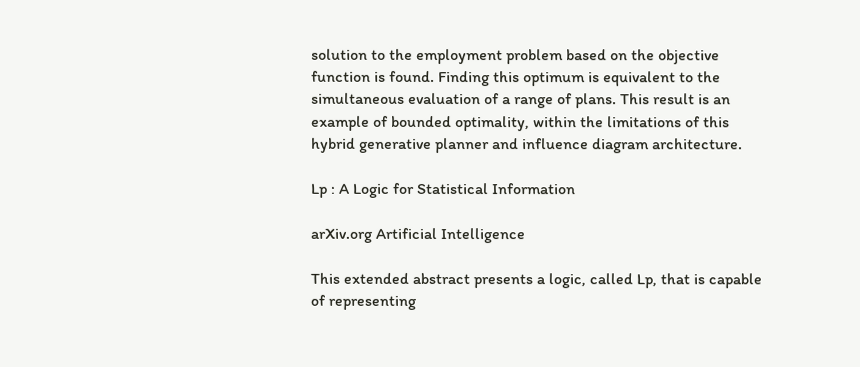solution to the employment problem based on the objective function is found. Finding this optimum is equivalent to the simultaneous evaluation of a range of plans. This result is an example of bounded optimality, within the limitations of this hybrid generative planner and influence diagram architecture.

Lp : A Logic for Statistical Information

arXiv.org Artificial Intelligence

This extended abstract presents a logic, called Lp, that is capable of representing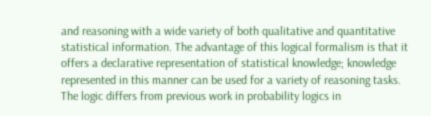and reasoning with a wide variety of both qualitative and quantitative statistical information. The advantage of this logical formalism is that it offers a declarative representation of statistical knowledge; knowledge represented in this manner can be used for a variety of reasoning tasks. The logic differs from previous work in probability logics in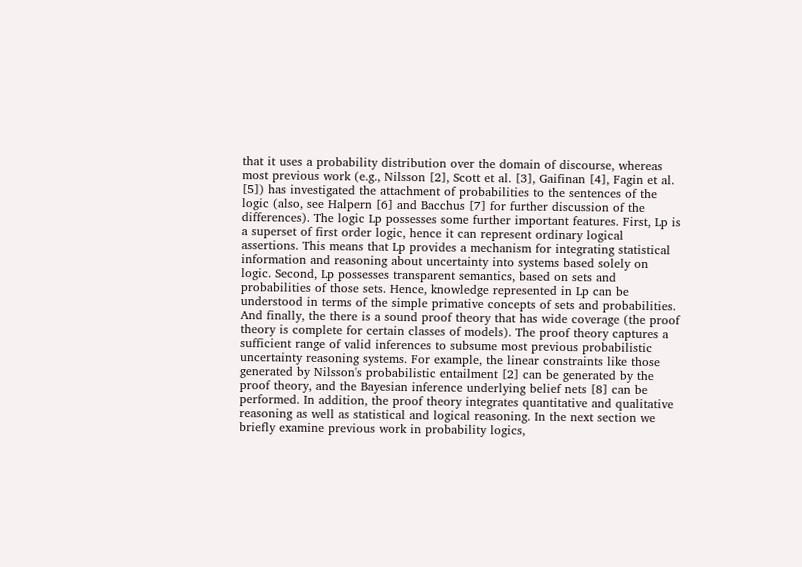that it uses a probability distribution over the domain of discourse, whereas most previous work (e.g., Nilsson [2], Scott et al. [3], Gaifinan [4], Fagin et al. [5]) has investigated the attachment of probabilities to the sentences of the logic (also, see Halpern [6] and Bacchus [7] for further discussion of the differences). The logic Lp possesses some further important features. First, Lp is a superset of first order logic, hence it can represent ordinary logical assertions. This means that Lp provides a mechanism for integrating statistical information and reasoning about uncertainty into systems based solely on logic. Second, Lp possesses transparent semantics, based on sets and probabilities of those sets. Hence, knowledge represented in Lp can be understood in terms of the simple primative concepts of sets and probabilities. And finally, the there is a sound proof theory that has wide coverage (the proof theory is complete for certain classes of models). The proof theory captures a sufficient range of valid inferences to subsume most previous probabilistic uncertainty reasoning systems. For example, the linear constraints like those generated by Nilsson's probabilistic entailment [2] can be generated by the proof theory, and the Bayesian inference underlying belief nets [8] can be performed. In addition, the proof theory integrates quantitative and qualitative reasoning as well as statistical and logical reasoning. In the next section we briefly examine previous work in probability logics,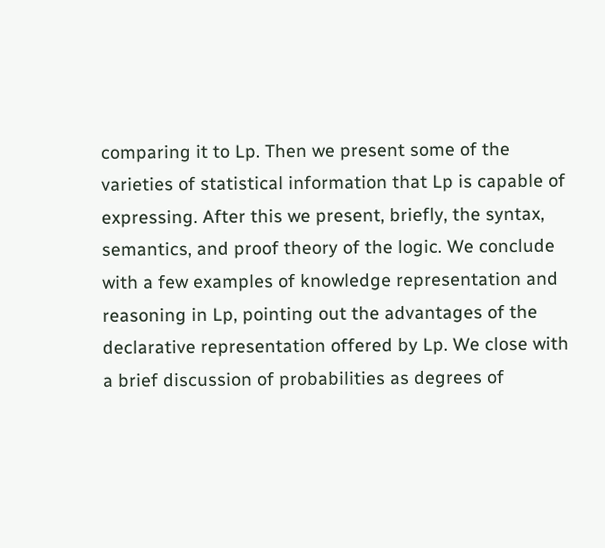comparing it to Lp. Then we present some of the varieties of statistical information that Lp is capable of expressing. After this we present, briefly, the syntax, semantics, and proof theory of the logic. We conclude with a few examples of knowledge representation and reasoning in Lp, pointing out the advantages of the declarative representation offered by Lp. We close with a brief discussion of probabilities as degrees of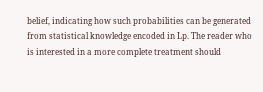belief, indicating how such probabilities can be generated from statistical knowledge encoded in Lp. The reader who is interested in a more complete treatment should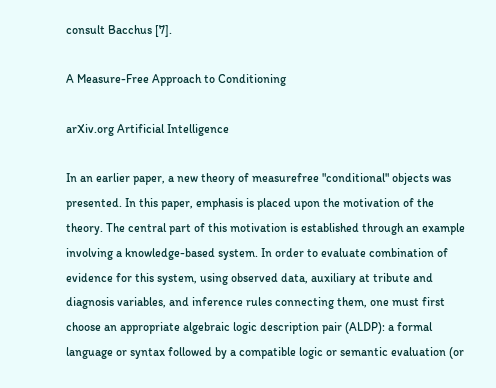consult Bacchus [7].

A Measure-Free Approach to Conditioning

arXiv.org Artificial Intelligence

In an earlier paper, a new theory of measurefree "conditional" objects was presented. In this paper, emphasis is placed upon the motivation of the theory. The central part of this motivation is established through an example involving a knowledge-based system. In order to evaluate combination of evidence for this system, using observed data, auxiliary at tribute and diagnosis variables, and inference rules connecting them, one must first choose an appropriate algebraic logic description pair (ALDP): a formal language or syntax followed by a compatible logic or semantic evaluation (or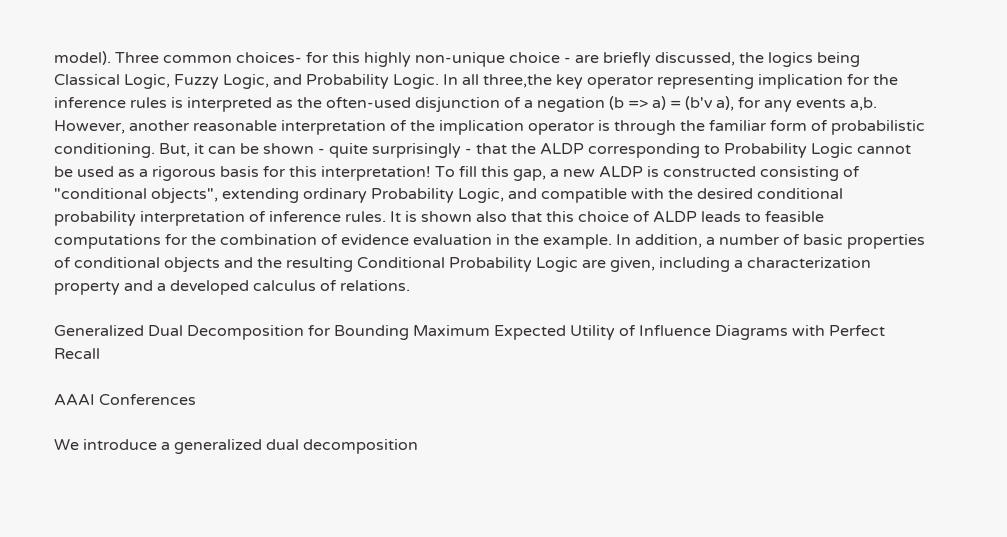model). Three common choices- for this highly non-unique choice - are briefly discussed, the logics being Classical Logic, Fuzzy Logic, and Probability Logic. In all three,the key operator representing implication for the inference rules is interpreted as the often-used disjunction of a negation (b => a) = (b'v a), for any events a,b. However, another reasonable interpretation of the implication operator is through the familiar form of probabilistic conditioning. But, it can be shown - quite surprisingly - that the ALDP corresponding to Probability Logic cannot be used as a rigorous basis for this interpretation! To fill this gap, a new ALDP is constructed consisting of "conditional objects", extending ordinary Probability Logic, and compatible with the desired conditional probability interpretation of inference rules. It is shown also that this choice of ALDP leads to feasible computations for the combination of evidence evaluation in the example. In addition, a number of basic properties of conditional objects and the resulting Conditional Probability Logic are given, including a characterization property and a developed calculus of relations.

Generalized Dual Decomposition for Bounding Maximum Expected Utility of Influence Diagrams with Perfect Recall

AAAI Conferences

We introduce a generalized dual decomposition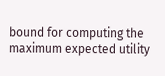bound for computing the maximum expected utility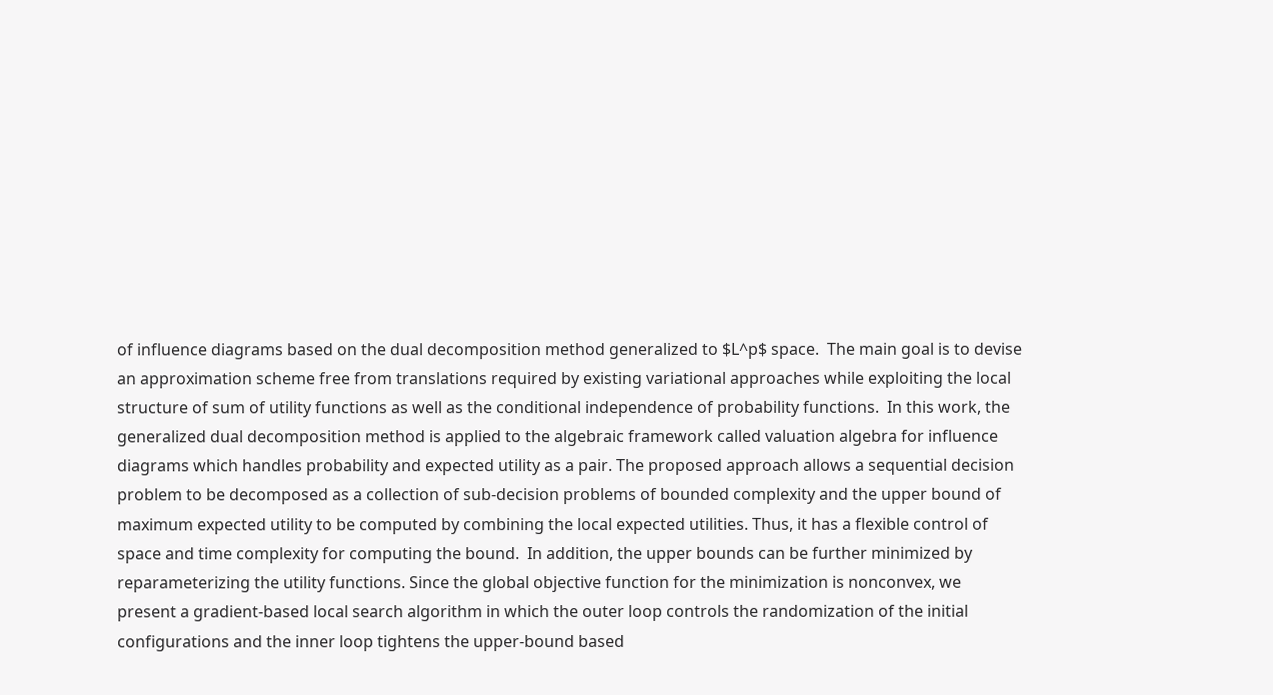of influence diagrams based on the dual decomposition method generalized to $L^p$ space.  The main goal is to devise an approximation scheme free from translations required by existing variational approaches while exploiting the local structure of sum of utility functions as well as the conditional independence of probability functions.  In this work, the generalized dual decomposition method is applied to the algebraic framework called valuation algebra for influence diagrams which handles probability and expected utility as a pair. The proposed approach allows a sequential decision problem to be decomposed as a collection of sub-decision problems of bounded complexity and the upper bound of maximum expected utility to be computed by combining the local expected utilities. Thus, it has a flexible control of space and time complexity for computing the bound.  In addition, the upper bounds can be further minimized by reparameterizing the utility functions. Since the global objective function for the minimization is nonconvex, we present a gradient-based local search algorithm in which the outer loop controls the randomization of the initial configurations and the inner loop tightens the upper-bound based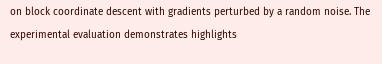on block coordinate descent with gradients perturbed by a random noise. The experimental evaluation demonstrates highlights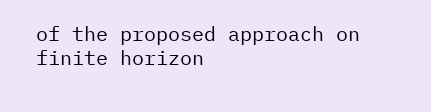of the proposed approach on finite horizon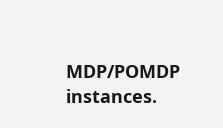MDP/POMDP instances.